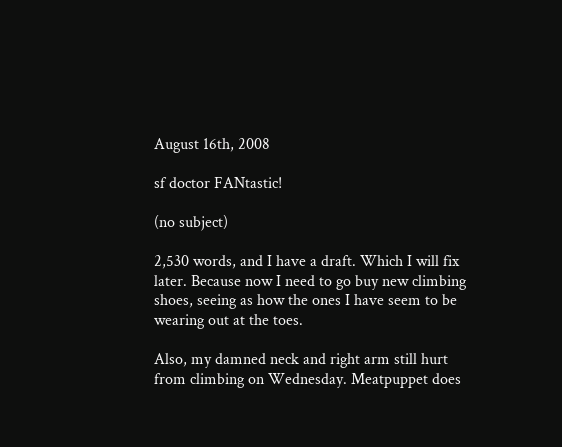August 16th, 2008

sf doctor FANtastic!

(no subject)

2,530 words, and I have a draft. Which I will fix later. Because now I need to go buy new climbing shoes, seeing as how the ones I have seem to be wearing out at the toes.

Also, my damned neck and right arm still hurt from climbing on Wednesday. Meatpuppet does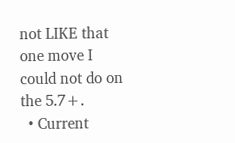not LIKE that one move I could not do on the 5.7+.
  • Current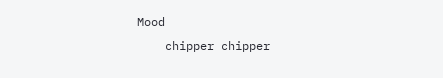Mood
    chipper chipper